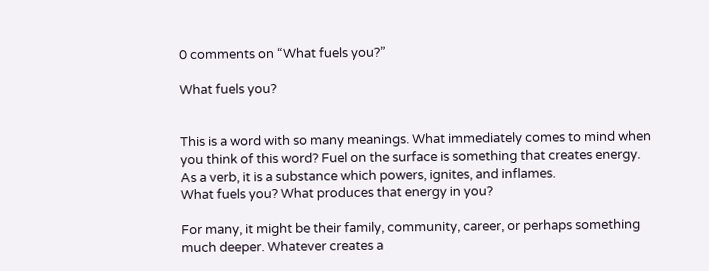0 comments on “What fuels you?”

What fuels you?


This is a word with so many meanings. What immediately comes to mind when you think of this word? Fuel on the surface is something that creates energy. As a verb, it is a substance which powers, ignites, and inflames.
What fuels you? What produces that energy in you?

For many, it might be their family, community, career, or perhaps something much deeper. Whatever creates a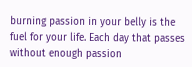burning passion in your belly is the fuel for your life. Each day that passes without enough passion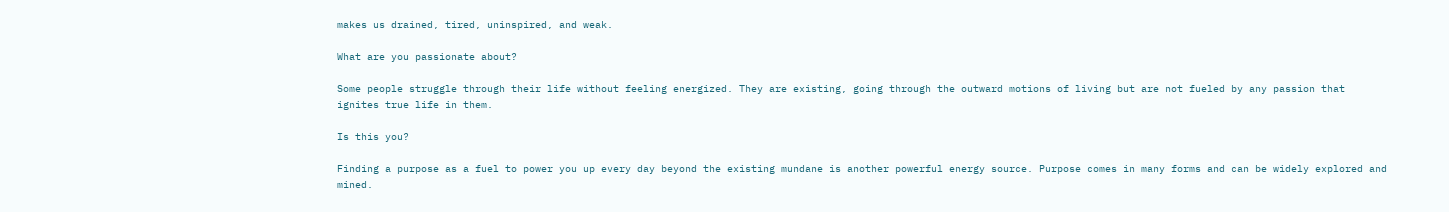makes us drained, tired, uninspired, and weak.

What are you passionate about?

Some people struggle through their life without feeling energized. They are existing, going through the outward motions of living but are not fueled by any passion that ignites true life in them.

Is this you?

Finding a purpose as a fuel to power you up every day beyond the existing mundane is another powerful energy source. Purpose comes in many forms and can be widely explored and mined.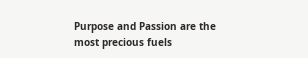Purpose and Passion are the most precious fuels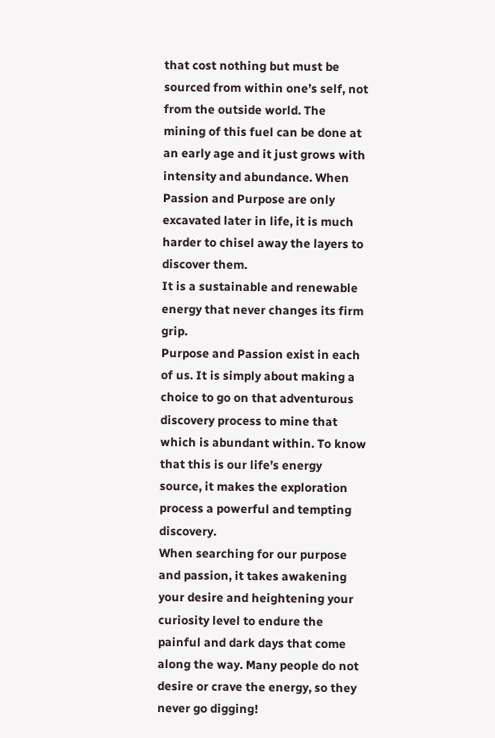that cost nothing but must be sourced from within one’s self, not from the outside world. The mining of this fuel can be done at an early age and it just grows with intensity and abundance. When Passion and Purpose are only excavated later in life, it is much harder to chisel away the layers to discover them.
It is a sustainable and renewable energy that never changes its firm grip.
Purpose and Passion exist in each of us. It is simply about making a choice to go on that adventurous discovery process to mine that which is abundant within. To know that this is our life’s energy source, it makes the exploration process a powerful and tempting discovery.
When searching for our purpose and passion, it takes awakening your desire and heightening your curiosity level to endure the painful and dark days that come along the way. Many people do not desire or crave the energy, so they never go digging!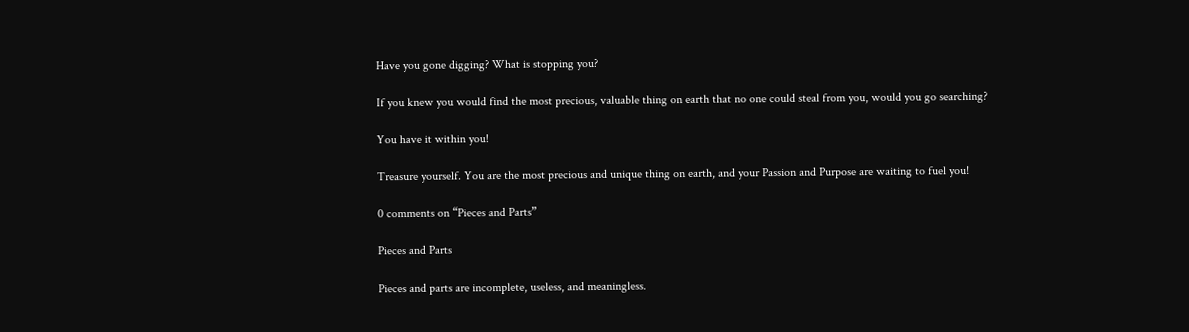Have you gone digging? What is stopping you?

If you knew you would find the most precious, valuable thing on earth that no one could steal from you, would you go searching?

You have it within you!

Treasure yourself. You are the most precious and unique thing on earth, and your Passion and Purpose are waiting to fuel you!

0 comments on “Pieces and Parts”

Pieces and Parts

Pieces and parts are incomplete, useless, and meaningless.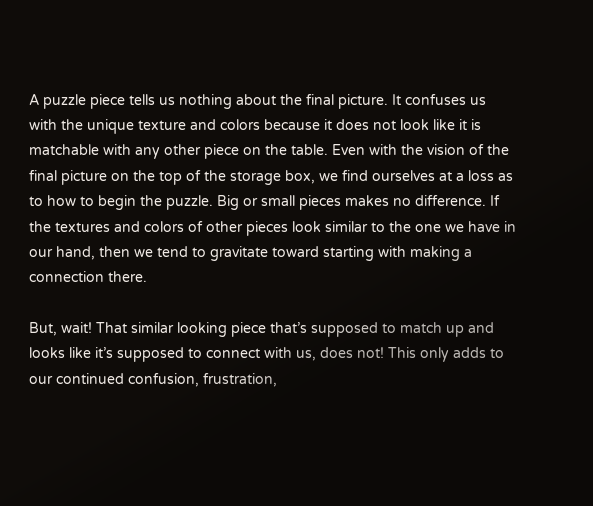A puzzle piece tells us nothing about the final picture. It confuses us with the unique texture and colors because it does not look like it is matchable with any other piece on the table. Even with the vision of the final picture on the top of the storage box, we find ourselves at a loss as to how to begin the puzzle. Big or small pieces makes no difference. If the textures and colors of other pieces look similar to the one we have in our hand, then we tend to gravitate toward starting with making a connection there.

But, wait! That similar looking piece that’s supposed to match up and looks like it’s supposed to connect with us, does not! This only adds to our continued confusion, frustration,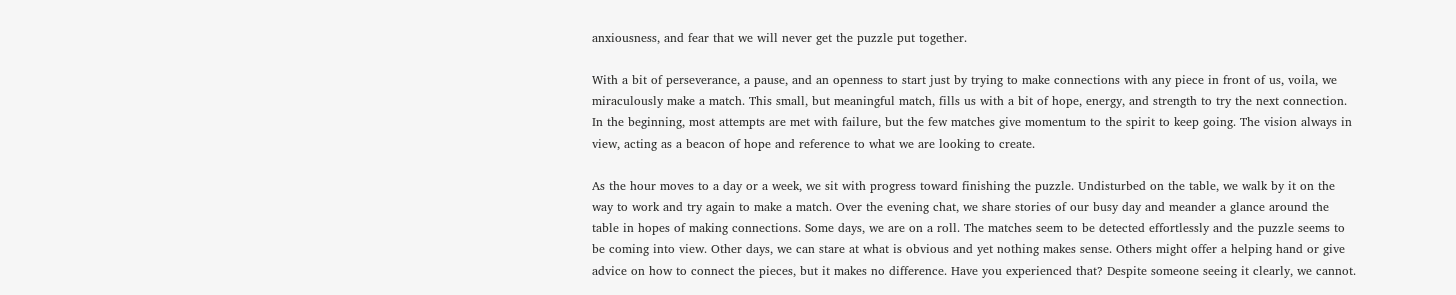anxiousness, and fear that we will never get the puzzle put together.

With a bit of perseverance, a pause, and an openness to start just by trying to make connections with any piece in front of us, voila, we miraculously make a match. This small, but meaningful match, fills us with a bit of hope, energy, and strength to try the next connection. In the beginning, most attempts are met with failure, but the few matches give momentum to the spirit to keep going. The vision always in view, acting as a beacon of hope and reference to what we are looking to create.

As the hour moves to a day or a week, we sit with progress toward finishing the puzzle. Undisturbed on the table, we walk by it on the way to work and try again to make a match. Over the evening chat, we share stories of our busy day and meander a glance around the table in hopes of making connections. Some days, we are on a roll. The matches seem to be detected effortlessly and the puzzle seems to be coming into view. Other days, we can stare at what is obvious and yet nothing makes sense. Others might offer a helping hand or give advice on how to connect the pieces, but it makes no difference. Have you experienced that? Despite someone seeing it clearly, we cannot.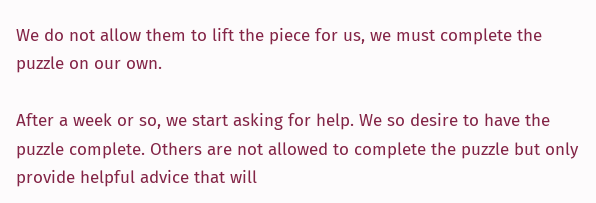We do not allow them to lift the piece for us, we must complete the puzzle on our own.

After a week or so, we start asking for help. We so desire to have the puzzle complete. Others are not allowed to complete the puzzle but only provide helpful advice that will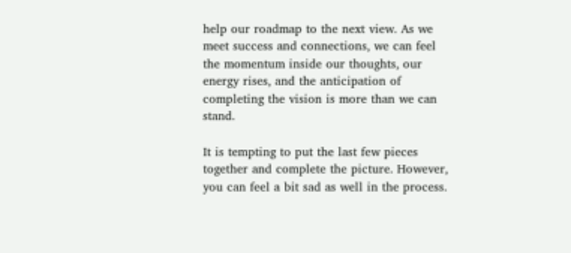help our roadmap to the next view. As we meet success and connections, we can feel the momentum inside our thoughts, our energy rises, and the anticipation of completing the vision is more than we can stand.

It is tempting to put the last few pieces together and complete the picture. However, you can feel a bit sad as well in the process.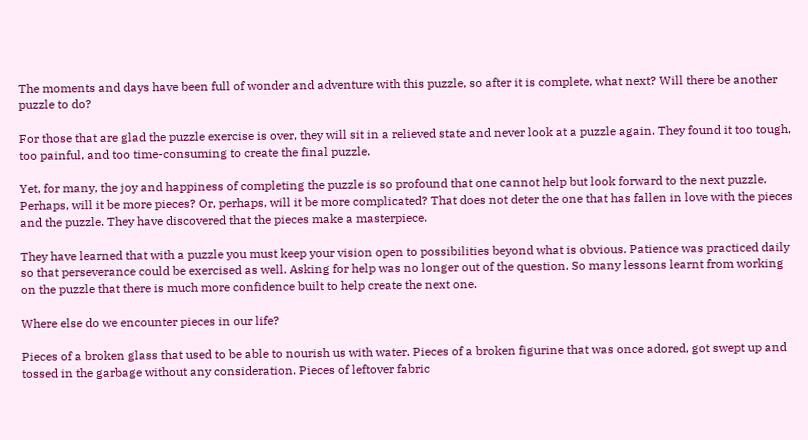The moments and days have been full of wonder and adventure with this puzzle, so after it is complete, what next? Will there be another puzzle to do?

For those that are glad the puzzle exercise is over, they will sit in a relieved state and never look at a puzzle again. They found it too tough, too painful, and too time-consuming to create the final puzzle.

Yet, for many, the joy and happiness of completing the puzzle is so profound that one cannot help but look forward to the next puzzle. Perhaps, will it be more pieces? Or, perhaps, will it be more complicated? That does not deter the one that has fallen in love with the pieces and the puzzle. They have discovered that the pieces make a masterpiece.

They have learned that with a puzzle you must keep your vision open to possibilities beyond what is obvious. Patience was practiced daily so that perseverance could be exercised as well. Asking for help was no longer out of the question. So many lessons learnt from working on the puzzle that there is much more confidence built to help create the next one.

Where else do we encounter pieces in our life?

Pieces of a broken glass that used to be able to nourish us with water. Pieces of a broken figurine that was once adored, got swept up and tossed in the garbage without any consideration. Pieces of leftover fabric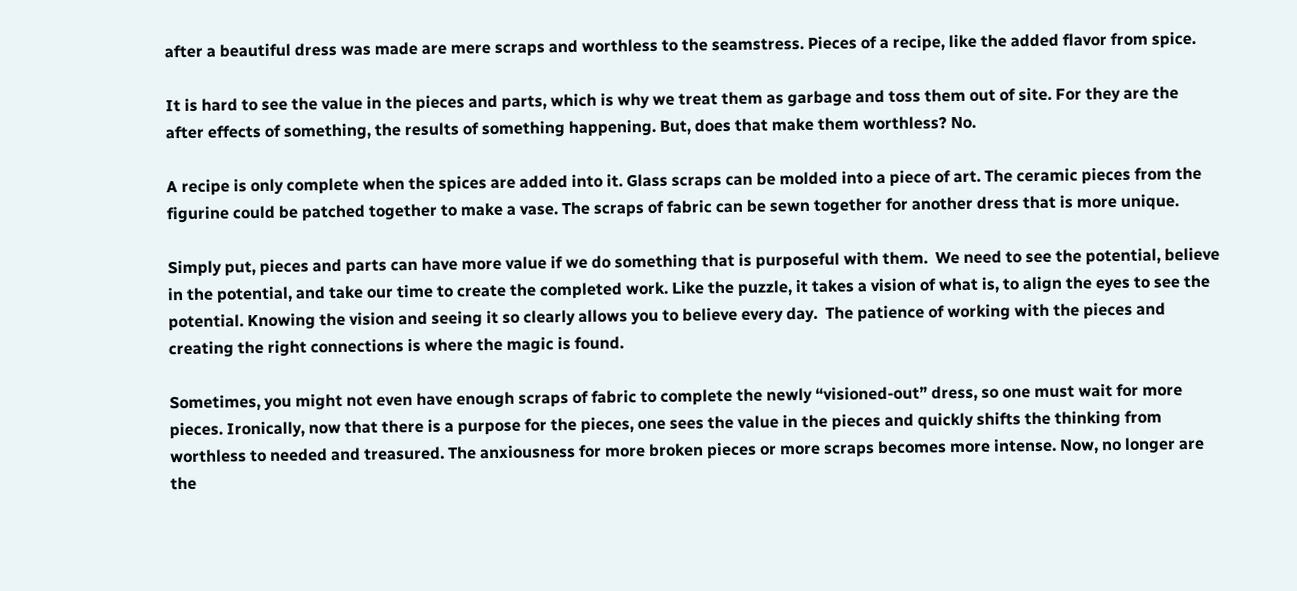after a beautiful dress was made are mere scraps and worthless to the seamstress. Pieces of a recipe, like the added flavor from spice.

It is hard to see the value in the pieces and parts, which is why we treat them as garbage and toss them out of site. For they are the after effects of something, the results of something happening. But, does that make them worthless? No.

A recipe is only complete when the spices are added into it. Glass scraps can be molded into a piece of art. The ceramic pieces from the figurine could be patched together to make a vase. The scraps of fabric can be sewn together for another dress that is more unique.

Simply put, pieces and parts can have more value if we do something that is purposeful with them.  We need to see the potential, believe in the potential, and take our time to create the completed work. Like the puzzle, it takes a vision of what is, to align the eyes to see the potential. Knowing the vision and seeing it so clearly allows you to believe every day.  The patience of working with the pieces and creating the right connections is where the magic is found.

Sometimes, you might not even have enough scraps of fabric to complete the newly “visioned-out” dress, so one must wait for more pieces. Ironically, now that there is a purpose for the pieces, one sees the value in the pieces and quickly shifts the thinking from worthless to needed and treasured. The anxiousness for more broken pieces or more scraps becomes more intense. Now, no longer are the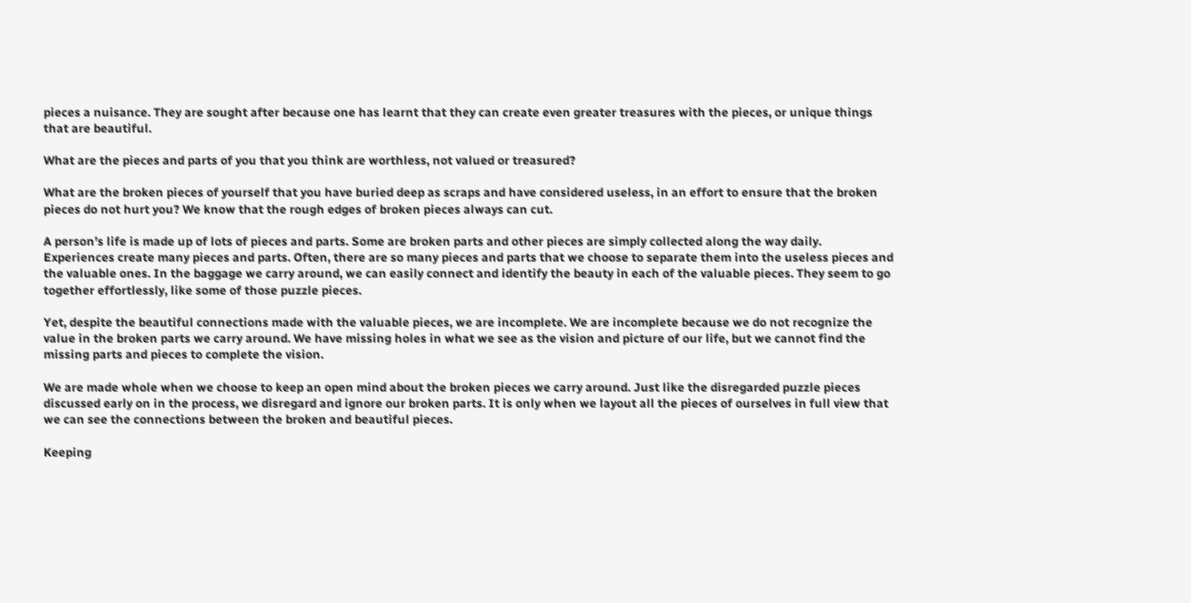pieces a nuisance. They are sought after because one has learnt that they can create even greater treasures with the pieces, or unique things that are beautiful.

What are the pieces and parts of you that you think are worthless, not valued or treasured?

What are the broken pieces of yourself that you have buried deep as scraps and have considered useless, in an effort to ensure that the broken pieces do not hurt you? We know that the rough edges of broken pieces always can cut.

A person’s life is made up of lots of pieces and parts. Some are broken parts and other pieces are simply collected along the way daily. Experiences create many pieces and parts. Often, there are so many pieces and parts that we choose to separate them into the useless pieces and the valuable ones. In the baggage we carry around, we can easily connect and identify the beauty in each of the valuable pieces. They seem to go together effortlessly, like some of those puzzle pieces.

Yet, despite the beautiful connections made with the valuable pieces, we are incomplete. We are incomplete because we do not recognize the value in the broken parts we carry around. We have missing holes in what we see as the vision and picture of our life, but we cannot find the missing parts and pieces to complete the vision.

We are made whole when we choose to keep an open mind about the broken pieces we carry around. Just like the disregarded puzzle pieces discussed early on in the process, we disregard and ignore our broken parts. It is only when we layout all the pieces of ourselves in full view that we can see the connections between the broken and beautiful pieces.

Keeping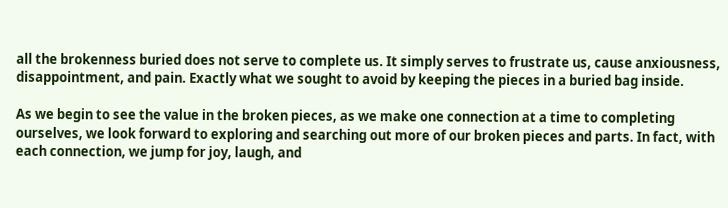all the brokenness buried does not serve to complete us. It simply serves to frustrate us, cause anxiousness, disappointment, and pain. Exactly what we sought to avoid by keeping the pieces in a buried bag inside.

As we begin to see the value in the broken pieces, as we make one connection at a time to completing ourselves, we look forward to exploring and searching out more of our broken pieces and parts. In fact, with each connection, we jump for joy, laugh, and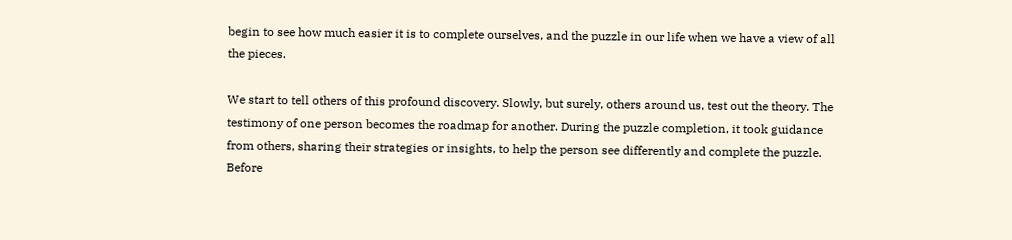begin to see how much easier it is to complete ourselves, and the puzzle in our life when we have a view of all the pieces.

We start to tell others of this profound discovery. Slowly, but surely, others around us, test out the theory. The testimony of one person becomes the roadmap for another. During the puzzle completion, it took guidance from others, sharing their strategies or insights, to help the person see differently and complete the puzzle. Before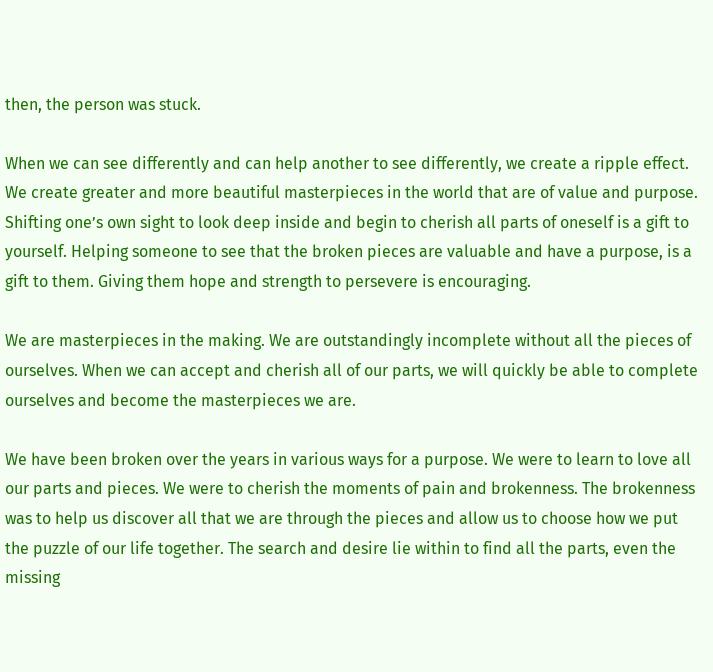then, the person was stuck.

When we can see differently and can help another to see differently, we create a ripple effect. We create greater and more beautiful masterpieces in the world that are of value and purpose. Shifting one’s own sight to look deep inside and begin to cherish all parts of oneself is a gift to yourself. Helping someone to see that the broken pieces are valuable and have a purpose, is a gift to them. Giving them hope and strength to persevere is encouraging.

We are masterpieces in the making. We are outstandingly incomplete without all the pieces of ourselves. When we can accept and cherish all of our parts, we will quickly be able to complete ourselves and become the masterpieces we are.

We have been broken over the years in various ways for a purpose. We were to learn to love all our parts and pieces. We were to cherish the moments of pain and brokenness. The brokenness was to help us discover all that we are through the pieces and allow us to choose how we put the puzzle of our life together. The search and desire lie within to find all the parts, even the missing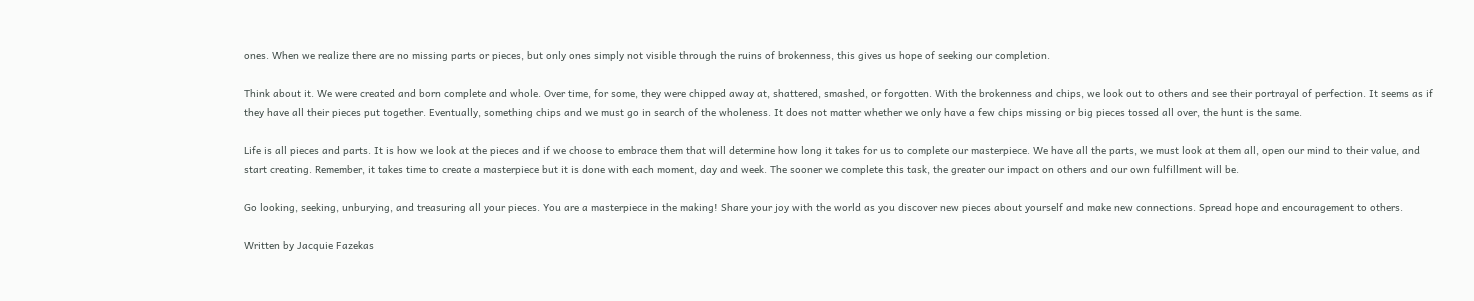ones. When we realize there are no missing parts or pieces, but only ones simply not visible through the ruins of brokenness, this gives us hope of seeking our completion.

Think about it. We were created and born complete and whole. Over time, for some, they were chipped away at, shattered, smashed, or forgotten. With the brokenness and chips, we look out to others and see their portrayal of perfection. It seems as if they have all their pieces put together. Eventually, something chips and we must go in search of the wholeness. It does not matter whether we only have a few chips missing or big pieces tossed all over, the hunt is the same.

Life is all pieces and parts. It is how we look at the pieces and if we choose to embrace them that will determine how long it takes for us to complete our masterpiece. We have all the parts, we must look at them all, open our mind to their value, and start creating. Remember, it takes time to create a masterpiece but it is done with each moment, day and week. The sooner we complete this task, the greater our impact on others and our own fulfillment will be.

Go looking, seeking, unburying, and treasuring all your pieces. You are a masterpiece in the making! Share your joy with the world as you discover new pieces about yourself and make new connections. Spread hope and encouragement to others.

Written by Jacquie Fazekas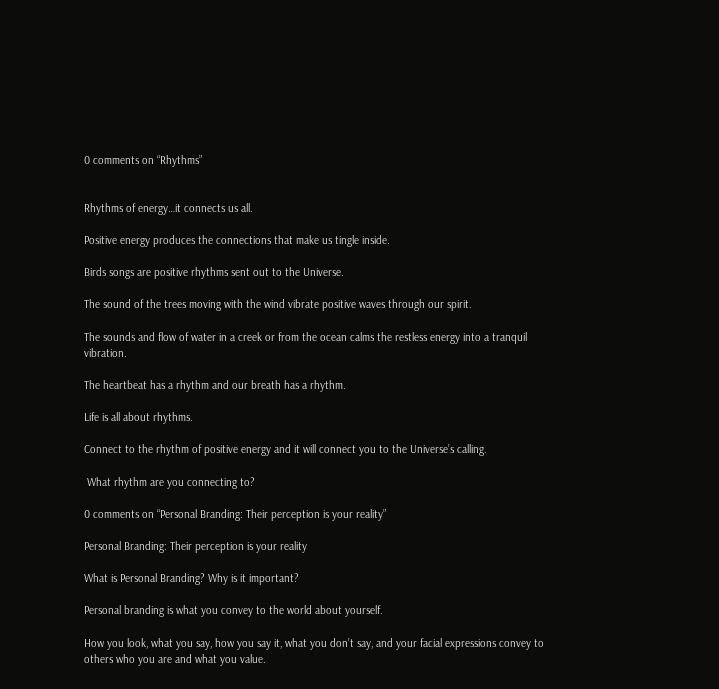0 comments on “Rhythms”


Rhythms of energy…it connects us all.

Positive energy produces the connections that make us tingle inside.

Birds songs are positive rhythms sent out to the Universe.

The sound of the trees moving with the wind vibrate positive waves through our spirit.

The sounds and flow of water in a creek or from the ocean calms the restless energy into a tranquil vibration.

The heartbeat has a rhythm and our breath has a rhythm.

Life is all about rhythms.

Connect to the rhythm of positive energy and it will connect you to the Universe’s calling.

 What rhythm are you connecting to?

0 comments on “Personal Branding: Their perception is your reality”

Personal Branding: Their perception is your reality

What is Personal Branding? Why is it important?

Personal branding is what you convey to the world about yourself.

How you look, what you say, how you say it, what you don’t say, and your facial expressions convey to others who you are and what you value.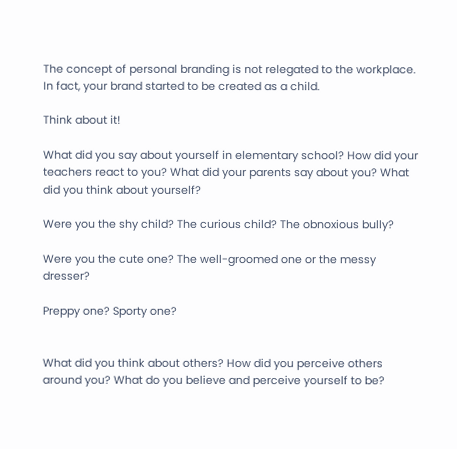The concept of personal branding is not relegated to the workplace. In fact, your brand started to be created as a child.

Think about it!

What did you say about yourself in elementary school? How did your teachers react to you? What did your parents say about you? What did you think about yourself?

Were you the shy child? The curious child? The obnoxious bully?

Were you the cute one? The well-groomed one or the messy dresser?

Preppy one? Sporty one?


What did you think about others? How did you perceive others around you? What do you believe and perceive yourself to be?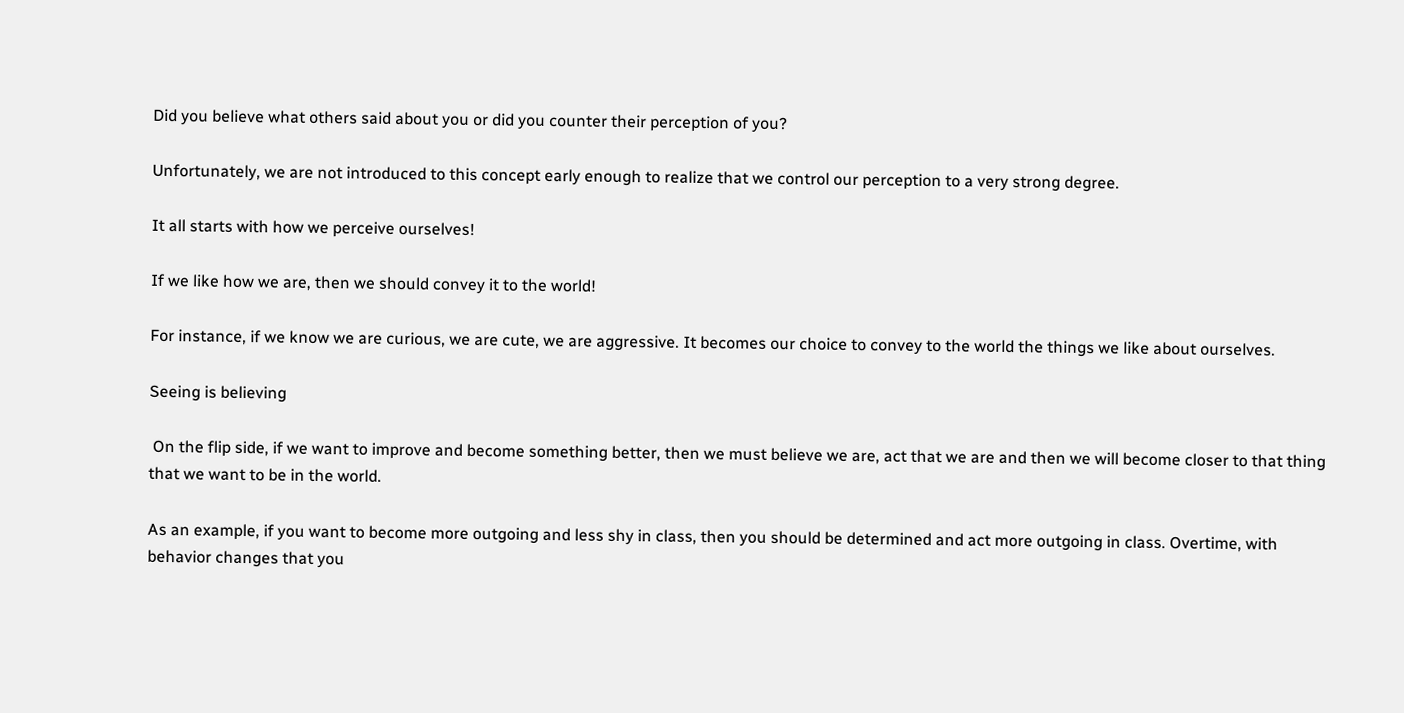Did you believe what others said about you or did you counter their perception of you?

Unfortunately, we are not introduced to this concept early enough to realize that we control our perception to a very strong degree.

It all starts with how we perceive ourselves!

If we like how we are, then we should convey it to the world!

For instance, if we know we are curious, we are cute, we are aggressive. It becomes our choice to convey to the world the things we like about ourselves.

Seeing is believing

 On the flip side, if we want to improve and become something better, then we must believe we are, act that we are and then we will become closer to that thing that we want to be in the world.

As an example, if you want to become more outgoing and less shy in class, then you should be determined and act more outgoing in class. Overtime, with behavior changes that you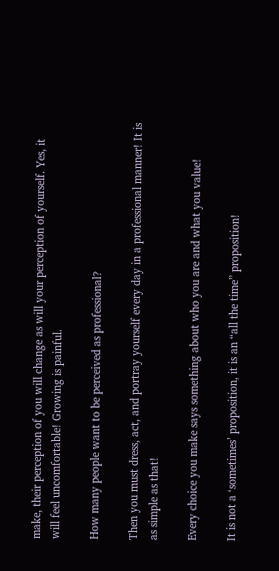make, their perception of you will change as will your perception of yourself. Yes, it will feel uncomfortable! Growing is painful.

How many people want to be perceived as professional?

Then you must dress, act, and portray yourself every day in a professional manner! It is as simple as that!

Every choice you make says something about who you are and what you value!

It is not a ‘sometimes’ proposition, it is an “all the time” proposition!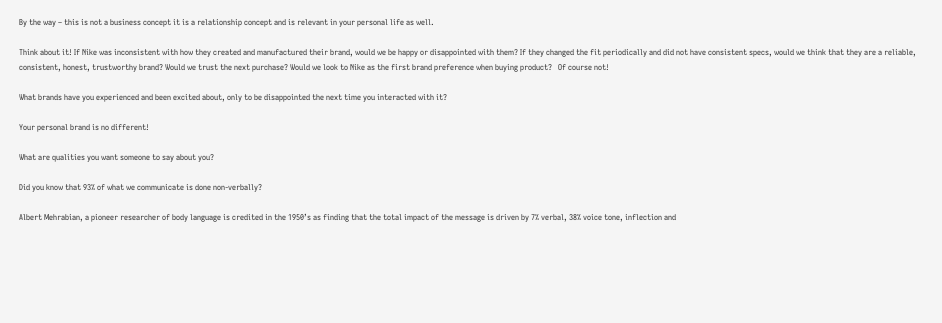By the way – this is not a business concept it is a relationship concept and is relevant in your personal life as well.

Think about it! If Nike was inconsistent with how they created and manufactured their brand, would we be happy or disappointed with them? If they changed the fit periodically and did not have consistent specs, would we think that they are a reliable, consistent, honest, trustworthy brand? Would we trust the next purchase? Would we look to Nike as the first brand preference when buying product?   Of course not!

What brands have you experienced and been excited about, only to be disappointed the next time you interacted with it?

Your personal brand is no different!

What are qualities you want someone to say about you?

Did you know that 93% of what we communicate is done non-verbally?

Albert Mehrabian, a pioneer researcher of body language is credited in the 1950’s as finding that the total impact of the message is driven by 7% verbal, 38% voice tone, inflection and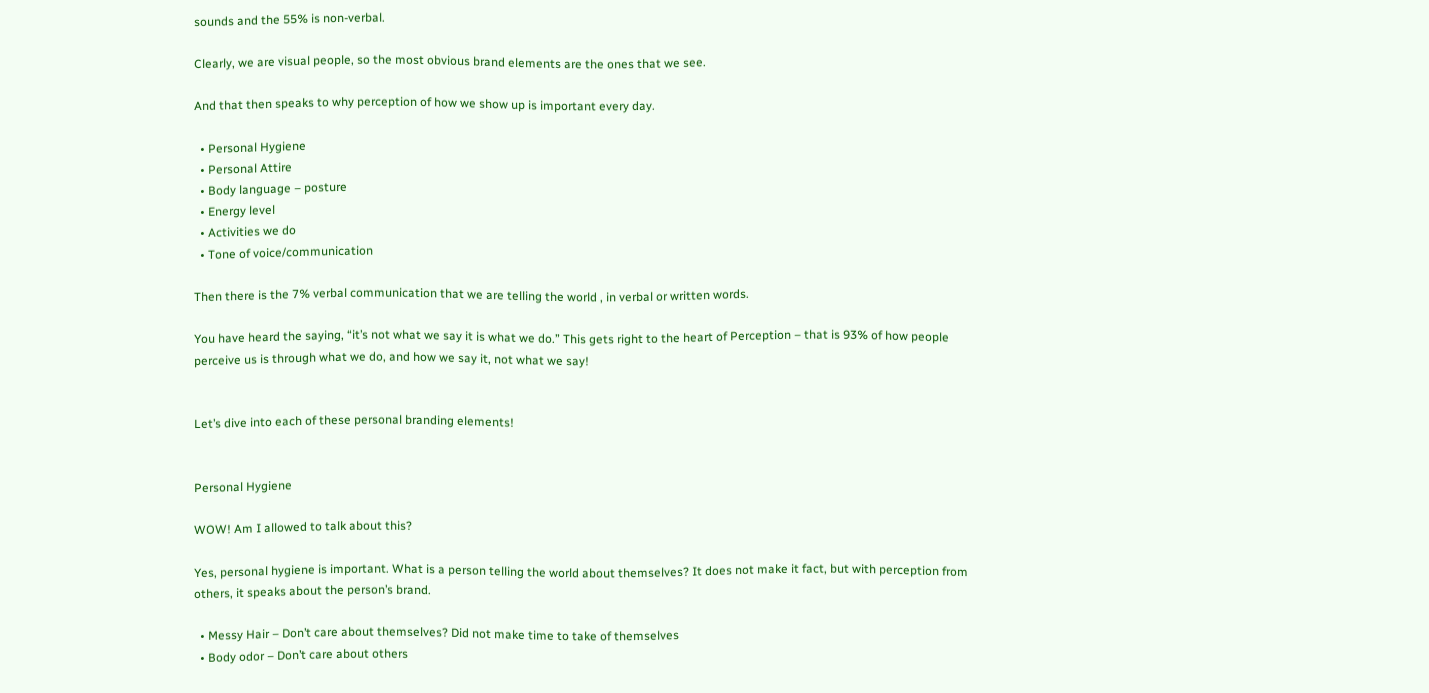sounds and the 55% is non-verbal.

Clearly, we are visual people, so the most obvious brand elements are the ones that we see.

And that then speaks to why perception of how we show up is important every day.

  • Personal Hygiene
  • Personal Attire
  • Body language – posture
  • Energy level
  • Activities we do
  • Tone of voice/communication

Then there is the 7% verbal communication that we are telling the world , in verbal or written words.

You have heard the saying, “it’s not what we say it is what we do.” This gets right to the heart of Perception – that is 93% of how people perceive us is through what we do, and how we say it, not what we say!


Let’s dive into each of these personal branding elements!


Personal Hygiene

WOW! Am I allowed to talk about this?

Yes, personal hygiene is important. What is a person telling the world about themselves? It does not make it fact, but with perception from others, it speaks about the person’s brand.

  • Messy Hair – Don’t care about themselves? Did not make time to take of themselves
  • Body odor – Don’t care about others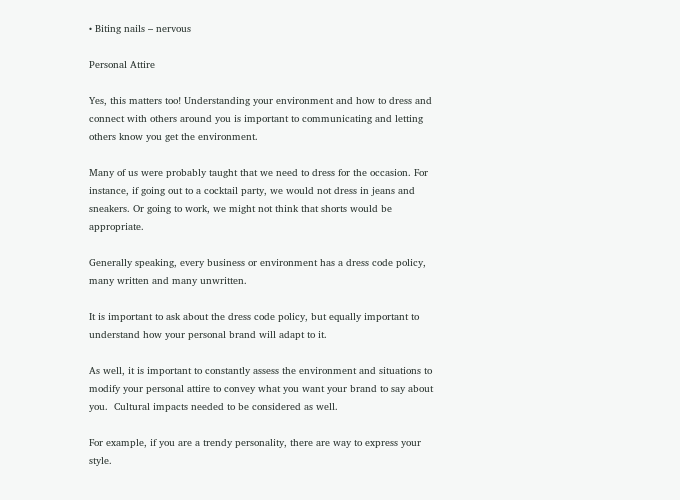• Biting nails – nervous

Personal Attire

Yes, this matters too! Understanding your environment and how to dress and connect with others around you is important to communicating and letting others know you get the environment.

Many of us were probably taught that we need to dress for the occasion. For instance, if going out to a cocktail party, we would not dress in jeans and sneakers. Or going to work, we might not think that shorts would be appropriate.

Generally speaking, every business or environment has a dress code policy, many written and many unwritten.

It is important to ask about the dress code policy, but equally important to understand how your personal brand will adapt to it.

As well, it is important to constantly assess the environment and situations to modify your personal attire to convey what you want your brand to say about you.  Cultural impacts needed to be considered as well.

For example, if you are a trendy personality, there are way to express your style.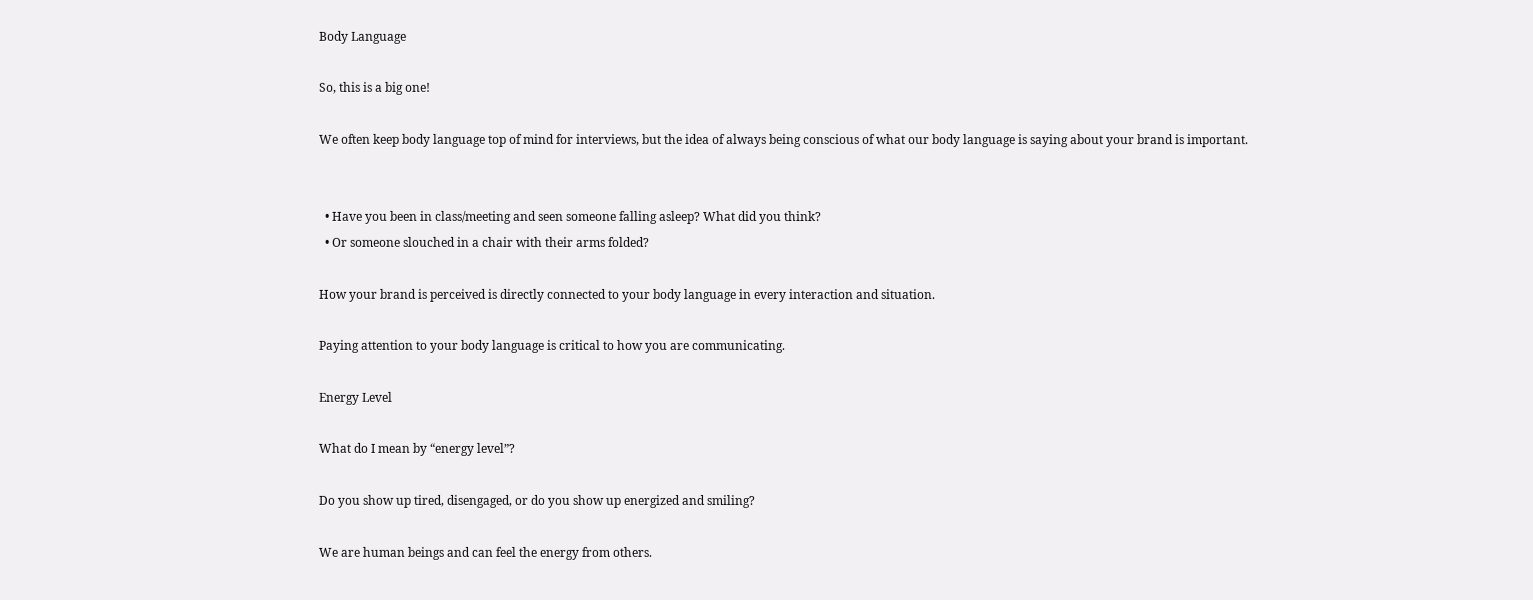Body Language

So, this is a big one!

We often keep body language top of mind for interviews, but the idea of always being conscious of what our body language is saying about your brand is important.


  • Have you been in class/meeting and seen someone falling asleep? What did you think?
  • Or someone slouched in a chair with their arms folded?

How your brand is perceived is directly connected to your body language in every interaction and situation.

Paying attention to your body language is critical to how you are communicating.

Energy Level

What do I mean by “energy level”?

Do you show up tired, disengaged, or do you show up energized and smiling?

We are human beings and can feel the energy from others.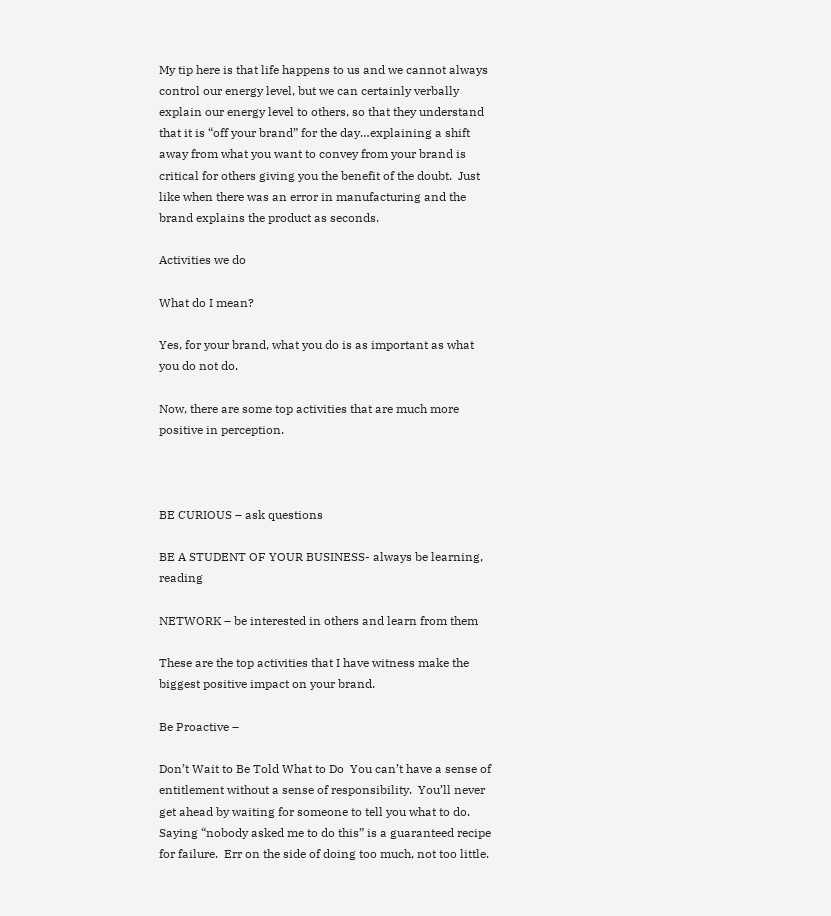My tip here is that life happens to us and we cannot always control our energy level, but we can certainly verbally explain our energy level to others, so that they understand that it is “off your brand” for the day…explaining a shift away from what you want to convey from your brand is critical for others giving you the benefit of the doubt.  Just like when there was an error in manufacturing and the brand explains the product as seconds.

Activities we do

What do I mean?

Yes, for your brand, what you do is as important as what you do not do.

Now, there are some top activities that are much more positive in perception.



BE CURIOUS – ask questions

BE A STUDENT OF YOUR BUSINESS- always be learning, reading

NETWORK – be interested in others and learn from them

These are the top activities that I have witness make the biggest positive impact on your brand.

Be Proactive –

Don’t Wait to Be Told What to Do  You can’t have a sense of entitlement without a sense of responsibility.  You’ll never get ahead by waiting for someone to tell you what to do.  Saying “nobody asked me to do this” is a guaranteed recipe for failure.  Err on the side of doing too much, not too little.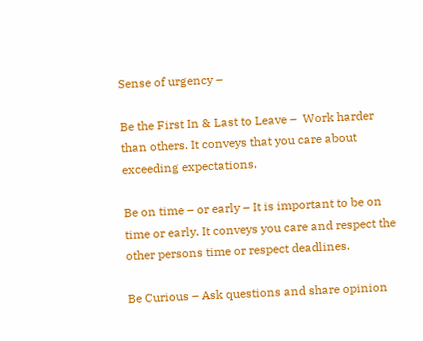Sense of urgency –

Be the First In & Last to Leave –  Work harder than others. It conveys that you care about exceeding expectations.

Be on time – or early – It is important to be on time or early. It conveys you care and respect the other persons time or respect deadlines.

Be Curious – Ask questions and share opinion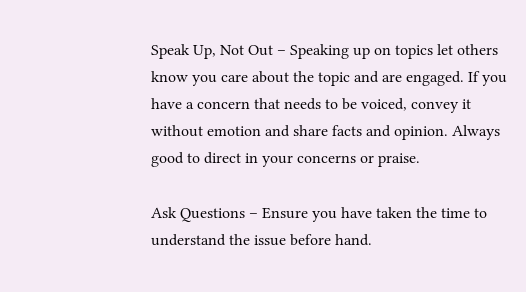Speak Up, Not Out – Speaking up on topics let others know you care about the topic and are engaged. If you have a concern that needs to be voiced, convey it without emotion and share facts and opinion. Always good to direct in your concerns or praise.

Ask Questions – Ensure you have taken the time to understand the issue before hand.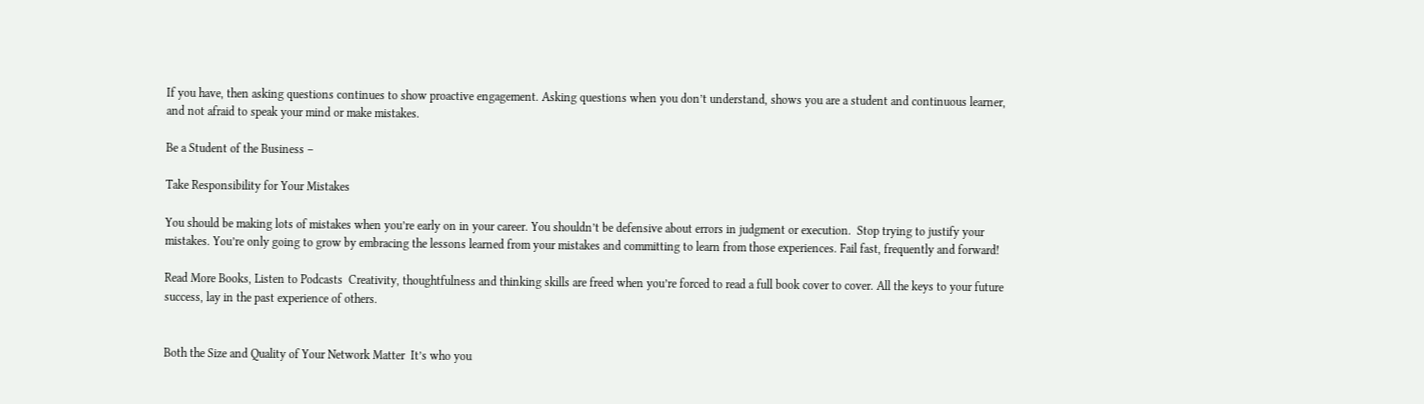If you have, then asking questions continues to show proactive engagement. Asking questions when you don’t understand, shows you are a student and continuous learner, and not afraid to speak your mind or make mistakes.

Be a Student of the Business –

Take Responsibility for Your Mistakes

You should be making lots of mistakes when you’re early on in your career. You shouldn’t be defensive about errors in judgment or execution.  Stop trying to justify your mistakes. You’re only going to grow by embracing the lessons learned from your mistakes and committing to learn from those experiences. Fail fast, frequently and forward!

Read More Books, Listen to Podcasts  Creativity, thoughtfulness and thinking skills are freed when you’re forced to read a full book cover to cover. All the keys to your future success, lay in the past experience of others.


Both the Size and Quality of Your Network Matter  It’s who you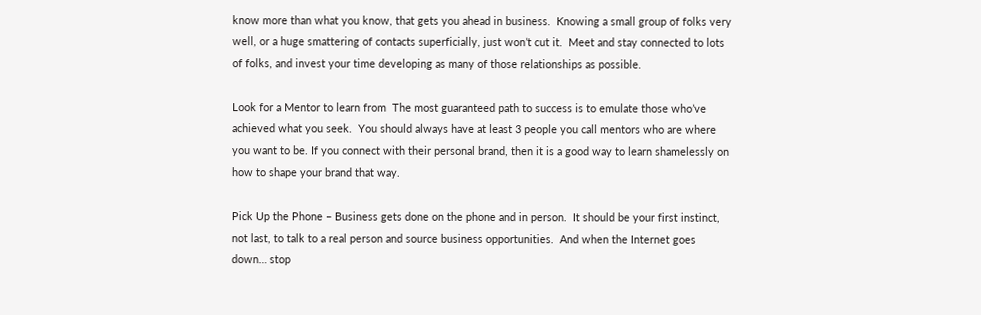know more than what you know, that gets you ahead in business.  Knowing a small group of folks very well, or a huge smattering of contacts superficially, just won’t cut it.  Meet and stay connected to lots of folks, and invest your time developing as many of those relationships as possible.

Look for a Mentor to learn from  The most guaranteed path to success is to emulate those who’ve achieved what you seek.  You should always have at least 3 people you call mentors who are where you want to be. If you connect with their personal brand, then it is a good way to learn shamelessly on how to shape your brand that way.

Pick Up the Phone – Business gets done on the phone and in person.  It should be your first instinct, not last, to talk to a real person and source business opportunities.  And when the Internet goes down… stop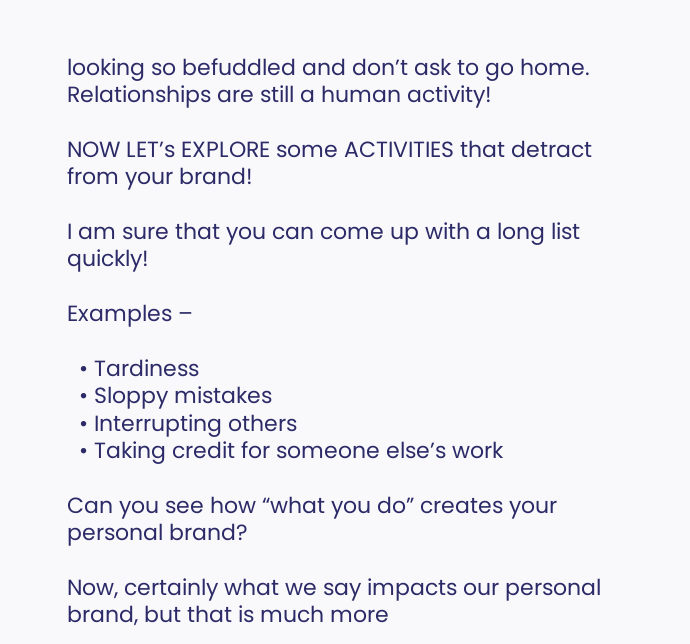looking so befuddled and don’t ask to go home. Relationships are still a human activity!

NOW LET’s EXPLORE some ACTIVITIES that detract from your brand!

I am sure that you can come up with a long list quickly!

Examples –

  • Tardiness
  • Sloppy mistakes
  • Interrupting others
  • Taking credit for someone else’s work

Can you see how “what you do” creates your personal brand?

Now, certainly what we say impacts our personal brand, but that is much more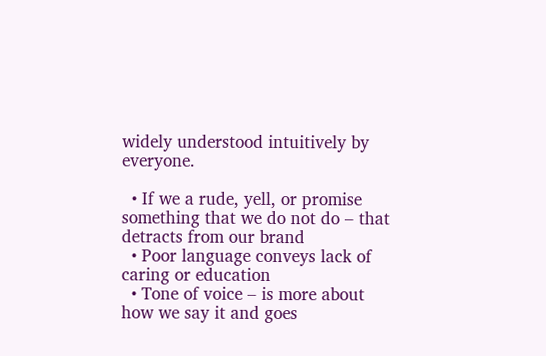widely understood intuitively by everyone.

  • If we a rude, yell, or promise something that we do not do – that detracts from our brand
  • Poor language conveys lack of caring or education
  • Tone of voice – is more about how we say it and goes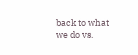back to what we do vs.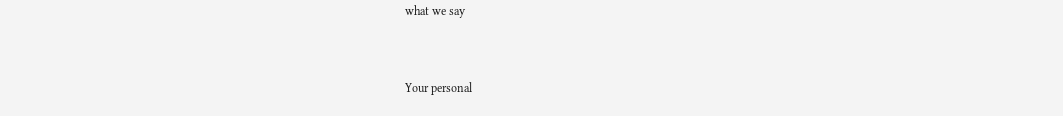what we say


Your personal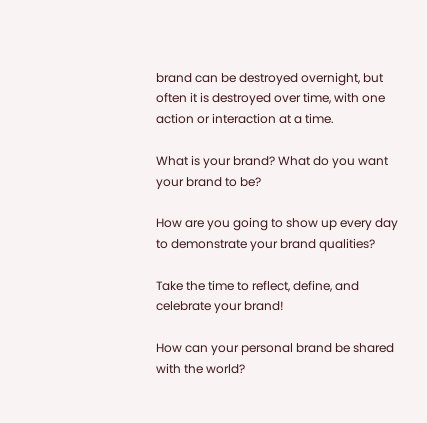brand can be destroyed overnight, but often it is destroyed over time, with one action or interaction at a time.

What is your brand? What do you want your brand to be?

How are you going to show up every day to demonstrate your brand qualities?

Take the time to reflect, define, and celebrate your brand!

How can your personal brand be shared with the world?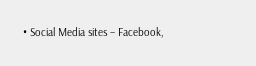• Social Media sites – Facebook,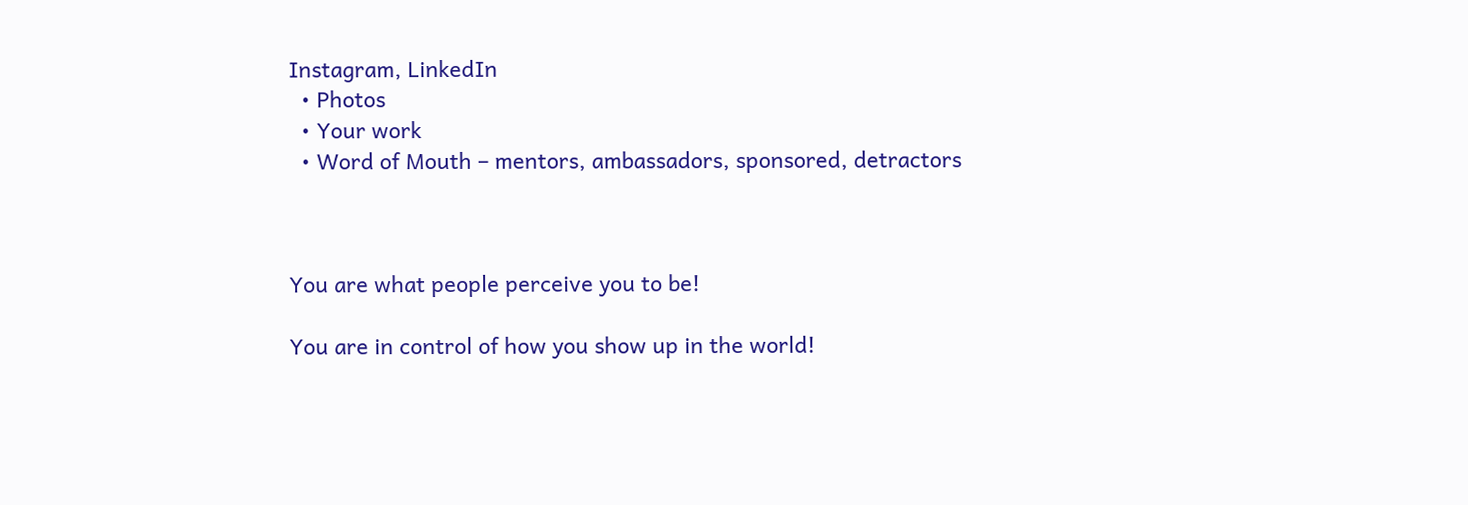Instagram, LinkedIn
  • Photos
  • Your work
  • Word of Mouth – mentors, ambassadors, sponsored, detractors



You are what people perceive you to be!

You are in control of how you show up in the world!